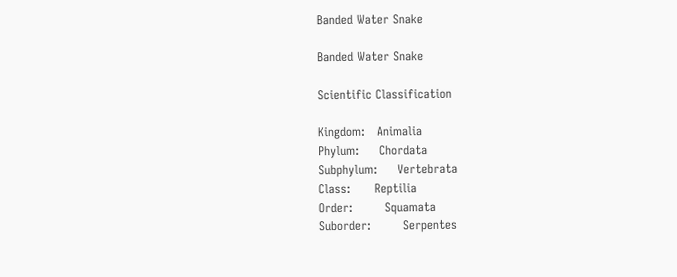Banded Water Snake

Banded Water Snake

Scientific Classification

Kingdom:   Animalia
Phylum:     Chordata
Subphylum:     Vertebrata
Class:      Reptilia
Order:        Squamata
Suborder:        Serpentes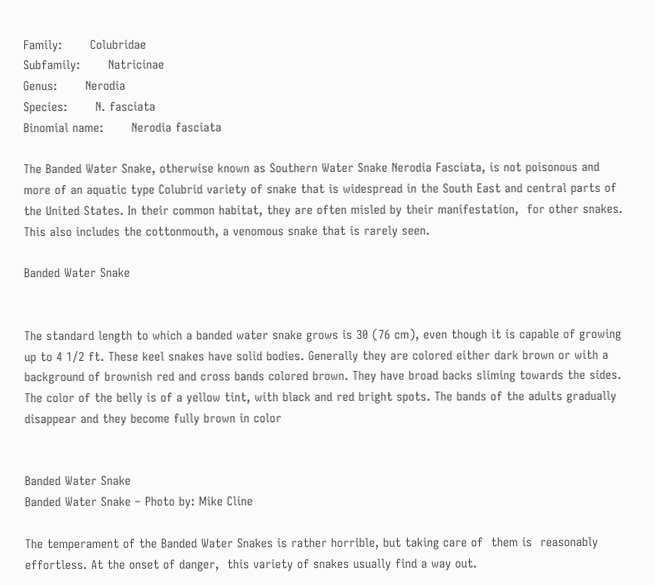Family:       Colubridae
Subfamily:       Natricinae
Genus:       Nerodia
Species:       N. fasciata
Binomial name:       Nerodia fasciata

The Banded Water Snake, otherwise known as Southern Water Snake Nerodia Fasciata, is not poisonous and more of an aquatic type Colubrid variety of snake that is widespread in the South East and central parts of the United States. In their common habitat, they are often misled by their manifestation,  for other snakes. This also includes the cottonmouth, a venomous snake that is rarely seen.

Banded Water Snake


The standard length to which a banded water snake grows is 30 (76 cm), even though it is capable of growing up to 4 1/2 ft. These keel snakes have solid bodies. Generally they are colored either dark brown or with a background of brownish red and cross bands colored brown. They have broad backs sliming towards the sides. The color of the belly is of a yellow tint, with black and red bright spots. The bands of the adults gradually disappear and they become fully brown in color


Banded Water Snake
Banded Water Snake – Photo by: Mike Cline

The temperament of the Banded Water Snakes is rather horrible, but taking care of  them is  reasonably effortless. At the onset of danger,  this variety of snakes usually find a way out.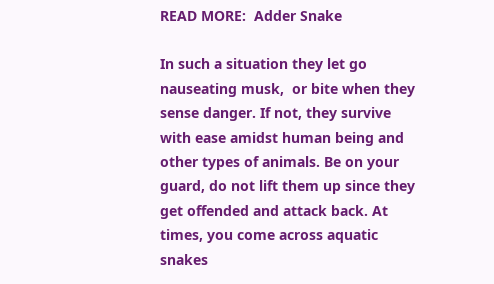READ MORE:  Adder Snake

In such a situation they let go nauseating musk,  or bite when they sense danger. If not, they survive with ease amidst human being and other types of animals. Be on your guard, do not lift them up since they get offended and attack back. At times, you come across aquatic snakes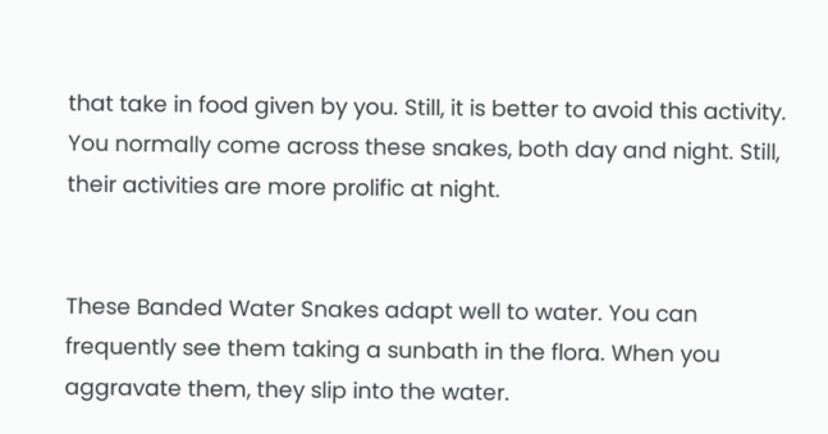that take in food given by you. Still, it is better to avoid this activity. You normally come across these snakes, both day and night. Still, their activities are more prolific at night.


These Banded Water Snakes adapt well to water. You can  frequently see them taking a sunbath in the flora. When you aggravate them, they slip into the water.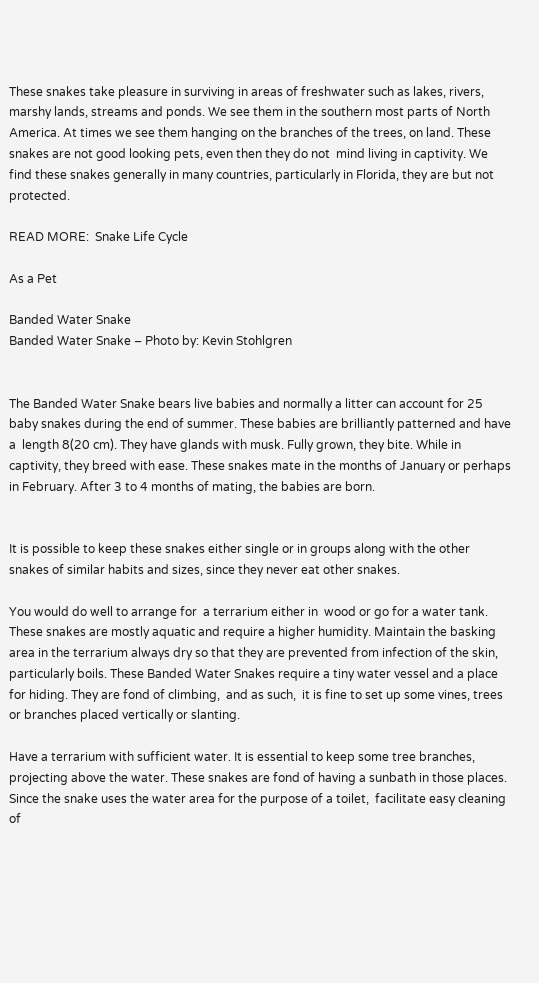These snakes take pleasure in surviving in areas of freshwater such as lakes, rivers, marshy lands, streams and ponds. We see them in the southern most parts of North America. At times we see them hanging on the branches of the trees, on land. These snakes are not good looking pets, even then they do not  mind living in captivity. We find these snakes generally in many countries, particularly in Florida, they are but not protected.

READ MORE:  Snake Life Cycle

As a Pet

Banded Water Snake
Banded Water Snake – Photo by: Kevin Stohlgren


The Banded Water Snake bears live babies and normally a litter can account for 25 baby snakes during the end of summer. These babies are brilliantly patterned and have a  length 8(20 cm). They have glands with musk. Fully grown, they bite. While in captivity, they breed with ease. These snakes mate in the months of January or perhaps in February. After 3 to 4 months of mating, the babies are born.


It is possible to keep these snakes either single or in groups along with the other snakes of similar habits and sizes, since they never eat other snakes.

You would do well to arrange for  a terrarium either in  wood or go for a water tank. These snakes are mostly aquatic and require a higher humidity. Maintain the basking area in the terrarium always dry so that they are prevented from infection of the skin, particularly boils. These Banded Water Snakes require a tiny water vessel and a place for hiding. They are fond of climbing,  and as such,  it is fine to set up some vines, trees  or branches placed vertically or slanting.

Have a terrarium with sufficient water. It is essential to keep some tree branches, projecting above the water. These snakes are fond of having a sunbath in those places. Since the snake uses the water area for the purpose of a toilet,  facilitate easy cleaning of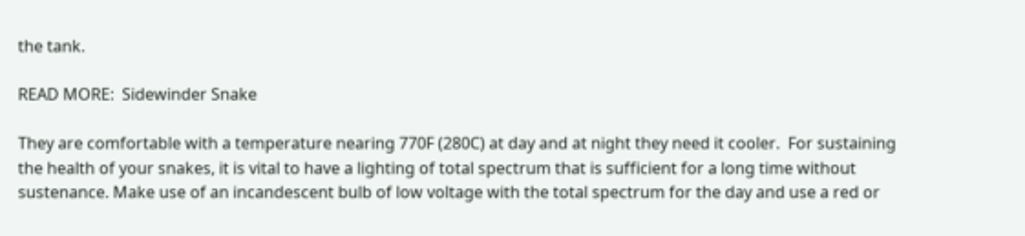the tank.

READ MORE:  Sidewinder Snake

They are comfortable with a temperature nearing 770F (280C) at day and at night they need it cooler.  For sustaining the health of your snakes, it is vital to have a lighting of total spectrum that is sufficient for a long time without sustenance. Make use of an incandescent bulb of low voltage with the total spectrum for the day and use a red or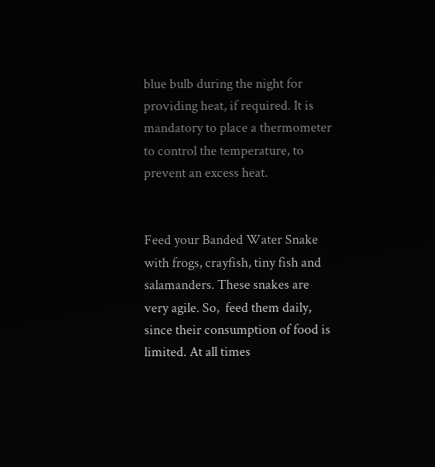blue bulb during the night for providing heat, if required. It is mandatory to place a thermometer to control the temperature, to prevent an excess heat.


Feed your Banded Water Snake with frogs, crayfish, tiny fish and salamanders. These snakes are very agile. So,  feed them daily, since their consumption of food is limited. At all times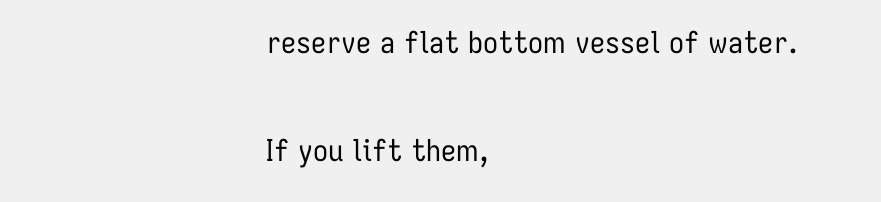reserve a flat bottom vessel of water.


If you lift them,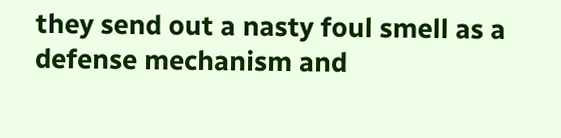they send out a nasty foul smell as a defense mechanism and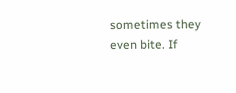sometimes they even bite. If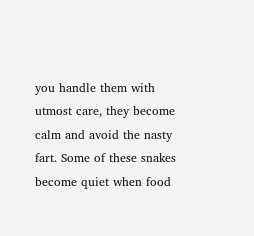you handle them with utmost care, they become calm and avoid the nasty fart. Some of these snakes become quiet when food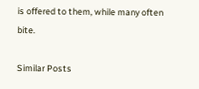is offered to them, while many often bite.

Similar Posts